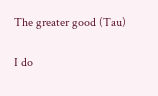The greater good (Tau)

I do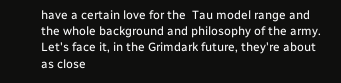have a certain love for the  Tau model range and the whole background and philosophy of the army. Let's face it, in the Grimdark future, they're about as close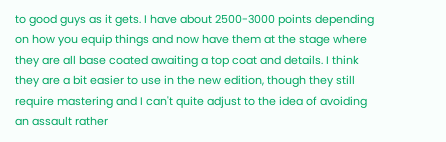to good guys as it gets. I have about 2500-3000 points depending on how you equip things and now have them at the stage where they are all base coated awaiting a top coat and details. I think they are a bit easier to use in the new edition, though they still require mastering and I can't quite adjust to the idea of avoiding an assault rather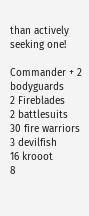than actively seeking one!

Commander + 2 bodyguards
2 Fireblades
2 battlesuits
30 fire warriors
3 devilfish
16 krooot
8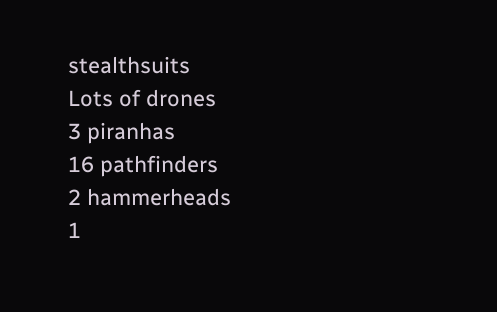stealthsuits
Lots of drones
3 piranhas
16 pathfinders
2 hammerheads
1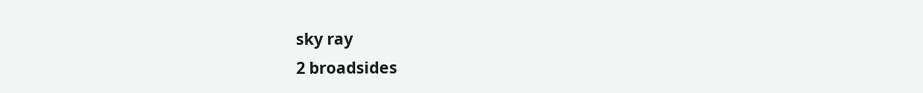sky ray
2 broadsides